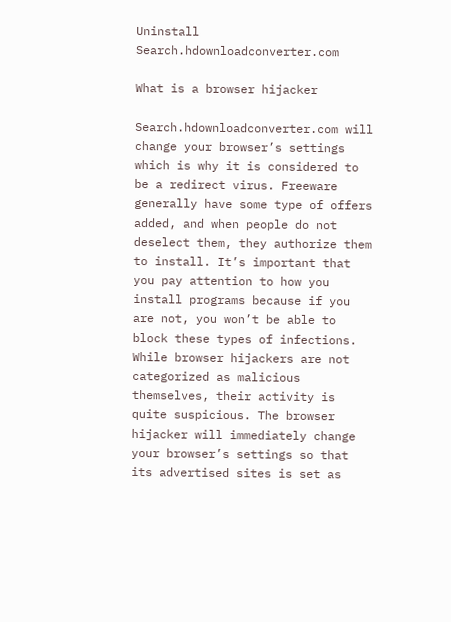Uninstall Search.hdownloadconverter.com

What is a browser hijacker

Search.hdownloadconverter.com will change your browser’s settings which is why it is considered to be a redirect virus. Freeware generally have some type of offers added, and when people do not deselect them, they authorize them to install. It’s important that you pay attention to how you install programs because if you are not, you won’t be able to block these types of infections. While browser hijackers are not categorized as malicious themselves, their activity is quite suspicious. The browser hijacker will immediately change your browser’s settings so that its advertised sites is set as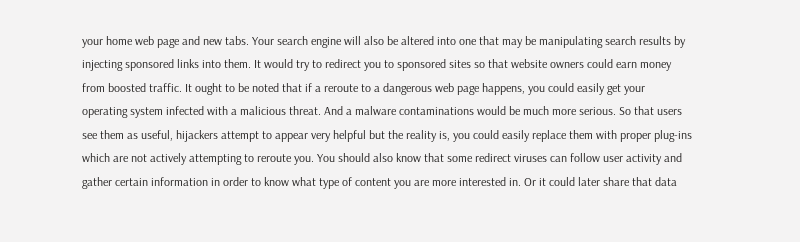your home web page and new tabs. Your search engine will also be altered into one that may be manipulating search results by injecting sponsored links into them. It would try to redirect you to sponsored sites so that website owners could earn money from boosted traffic. It ought to be noted that if a reroute to a dangerous web page happens, you could easily get your operating system infected with a malicious threat. And a malware contaminations would be much more serious. So that users see them as useful, hijackers attempt to appear very helpful but the reality is, you could easily replace them with proper plug-ins which are not actively attempting to reroute you. You should also know that some redirect viruses can follow user activity and gather certain information in order to know what type of content you are more interested in. Or it could later share that data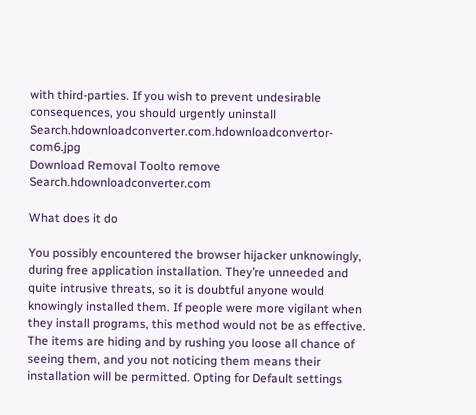with third-parties. If you wish to prevent undesirable consequences, you should urgently uninstall Search.hdownloadconverter.com.hdownloadconvertor-com6.jpg
Download Removal Toolto remove Search.hdownloadconverter.com

What does it do

You possibly encountered the browser hijacker unknowingly, during free application installation. They’re unneeded and quite intrusive threats, so it is doubtful anyone would knowingly installed them. If people were more vigilant when they install programs, this method would not be as effective. The items are hiding and by rushing you loose all chance of seeing them, and you not noticing them means their installation will be permitted. Opting for Default settings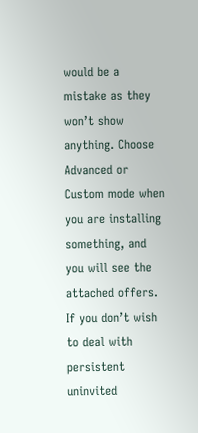would be a mistake as they won’t show anything. Choose Advanced or Custom mode when you are installing something, and you will see the attached offers. If you don’t wish to deal with persistent uninvited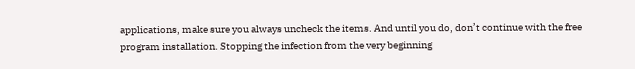applications, make sure you always uncheck the items. And until you do, don’t continue with the free program installation. Stopping the infection from the very beginning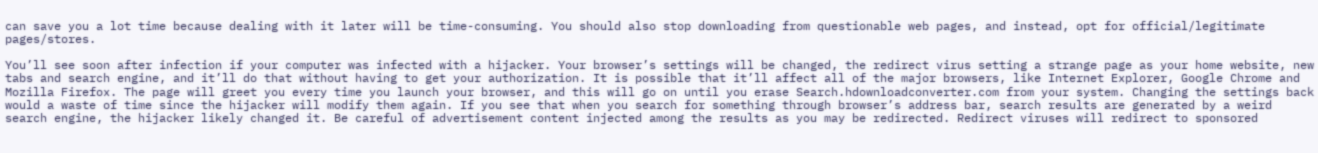can save you a lot time because dealing with it later will be time-consuming. You should also stop downloading from questionable web pages, and instead, opt for official/legitimate pages/stores.

You’ll see soon after infection if your computer was infected with a hijacker. Your browser’s settings will be changed, the redirect virus setting a strange page as your home website, new tabs and search engine, and it’ll do that without having to get your authorization. It is possible that it’ll affect all of the major browsers, like Internet Explorer, Google Chrome and Mozilla Firefox. The page will greet you every time you launch your browser, and this will go on until you erase Search.hdownloadconverter.com from your system. Changing the settings back would a waste of time since the hijacker will modify them again. If you see that when you search for something through browser’s address bar, search results are generated by a weird search engine, the hijacker likely changed it. Be careful of advertisement content injected among the results as you may be redirected. Redirect viruses will redirect to sponsored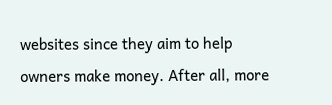websites since they aim to help owners make money. After all, more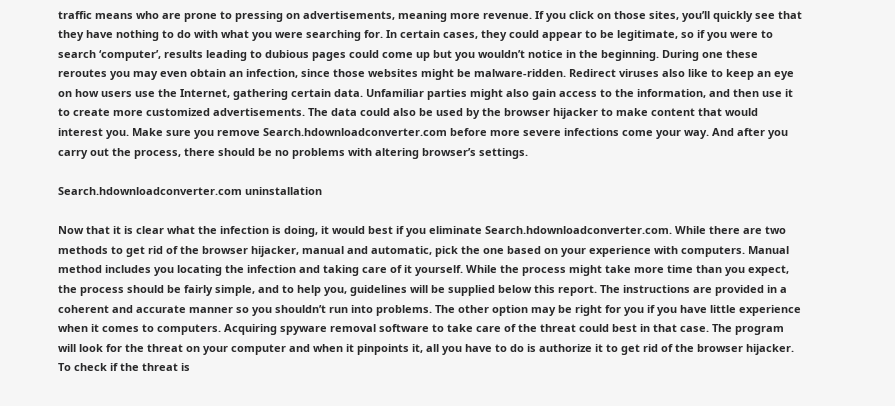traffic means who are prone to pressing on advertisements, meaning more revenue. If you click on those sites, you’ll quickly see that they have nothing to do with what you were searching for. In certain cases, they could appear to be legitimate, so if you were to search ‘computer’, results leading to dubious pages could come up but you wouldn’t notice in the beginning. During one these reroutes you may even obtain an infection, since those websites might be malware-ridden. Redirect viruses also like to keep an eye on how users use the Internet, gathering certain data. Unfamiliar parties might also gain access to the information, and then use it to create more customized advertisements. The data could also be used by the browser hijacker to make content that would interest you. Make sure you remove Search.hdownloadconverter.com before more severe infections come your way. And after you carry out the process, there should be no problems with altering browser’s settings.

Search.hdownloadconverter.com uninstallation

Now that it is clear what the infection is doing, it would best if you eliminate Search.hdownloadconverter.com. While there are two methods to get rid of the browser hijacker, manual and automatic, pick the one based on your experience with computers. Manual method includes you locating the infection and taking care of it yourself. While the process might take more time than you expect, the process should be fairly simple, and to help you, guidelines will be supplied below this report. The instructions are provided in a coherent and accurate manner so you shouldn’t run into problems. The other option may be right for you if you have little experience when it comes to computers. Acquiring spyware removal software to take care of the threat could best in that case. The program will look for the threat on your computer and when it pinpoints it, all you have to do is authorize it to get rid of the browser hijacker. To check if the threat is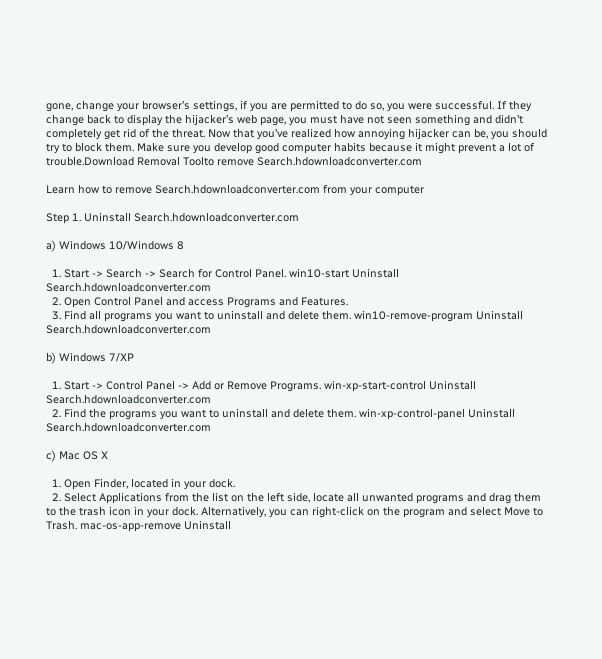gone, change your browser’s settings, if you are permitted to do so, you were successful. If they change back to display the hijacker’s web page, you must have not seen something and didn’t completely get rid of the threat. Now that you’ve realized how annoying hijacker can be, you should try to block them. Make sure you develop good computer habits because it might prevent a lot of trouble.Download Removal Toolto remove Search.hdownloadconverter.com

Learn how to remove Search.hdownloadconverter.com from your computer

Step 1. Uninstall Search.hdownloadconverter.com

a) Windows 10/Windows 8

  1. Start -> Search -> Search for Control Panel. win10-start Uninstall Search.hdownloadconverter.com
  2. Open Control Panel and access Programs and Features.
  3. Find all programs you want to uninstall and delete them. win10-remove-program Uninstall Search.hdownloadconverter.com

b) Windows 7/XP

  1. Start -> Control Panel -> Add or Remove Programs. win-xp-start-control Uninstall Search.hdownloadconverter.com
  2. Find the programs you want to uninstall and delete them. win-xp-control-panel Uninstall Search.hdownloadconverter.com

c) Mac OS X

  1. Open Finder, located in your dock.
  2. Select Applications from the list on the left side, locate all unwanted programs and drag them to the trash icon in your dock. Alternatively, you can right-click on the program and select Move to Trash. mac-os-app-remove Uninstall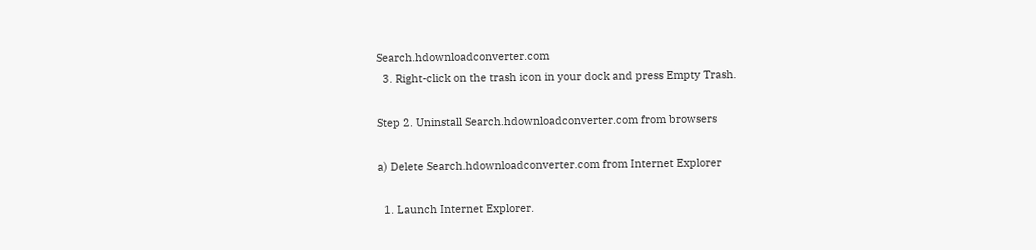Search.hdownloadconverter.com
  3. Right-click on the trash icon in your dock and press Empty Trash.

Step 2. Uninstall Search.hdownloadconverter.com from browsers

a) Delete Search.hdownloadconverter.com from Internet Explorer

  1. Launch Internet Explorer.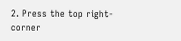2. Press the top right-corner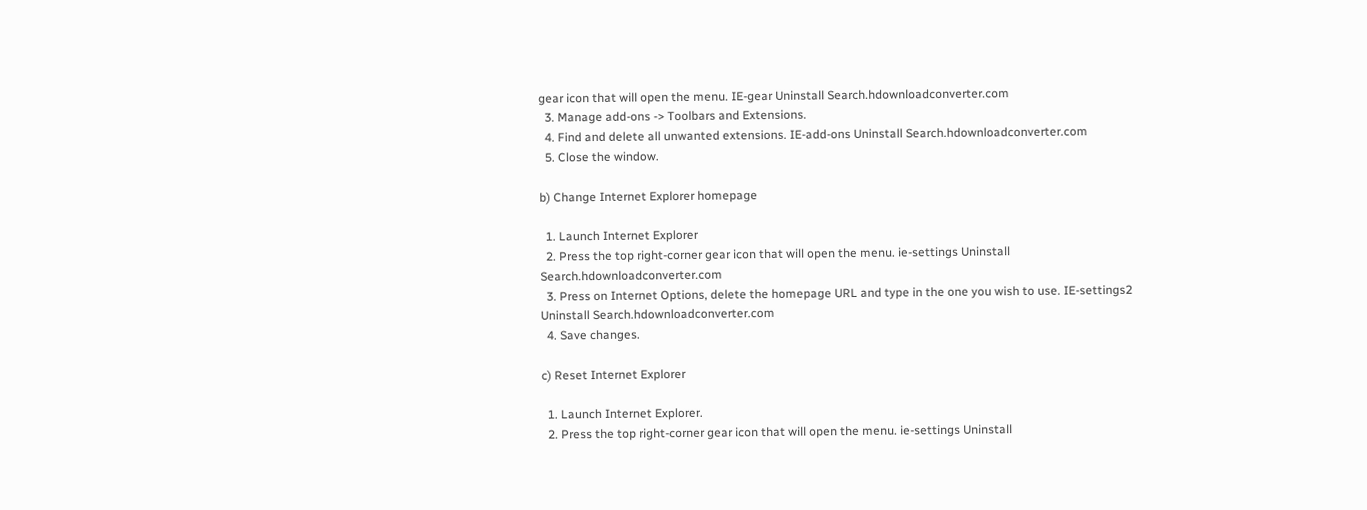gear icon that will open the menu. IE-gear Uninstall Search.hdownloadconverter.com
  3. Manage add-ons -> Toolbars and Extensions.
  4. Find and delete all unwanted extensions. IE-add-ons Uninstall Search.hdownloadconverter.com
  5. Close the window.

b) Change Internet Explorer homepage

  1. Launch Internet Explorer
  2. Press the top right-corner gear icon that will open the menu. ie-settings Uninstall Search.hdownloadconverter.com
  3. Press on Internet Options, delete the homepage URL and type in the one you wish to use. IE-settings2 Uninstall Search.hdownloadconverter.com
  4. Save changes.

c) Reset Internet Explorer

  1. Launch Internet Explorer.
  2. Press the top right-corner gear icon that will open the menu. ie-settings Uninstall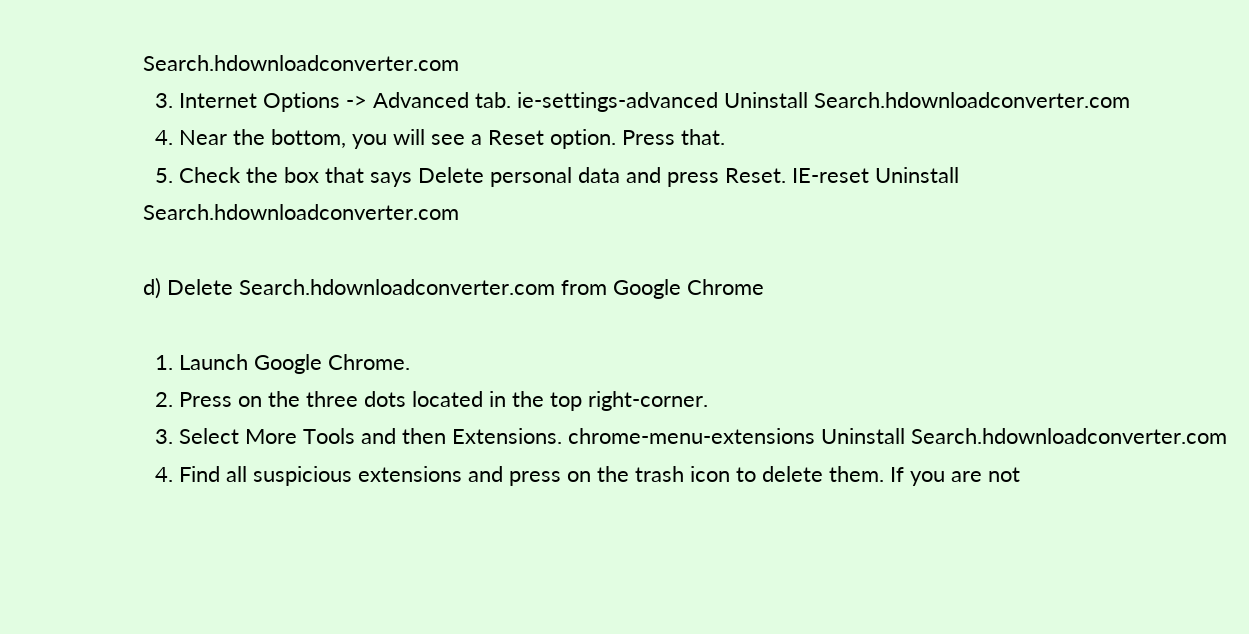Search.hdownloadconverter.com
  3. Internet Options -> Advanced tab. ie-settings-advanced Uninstall Search.hdownloadconverter.com
  4. Near the bottom, you will see a Reset option. Press that.
  5. Check the box that says Delete personal data and press Reset. IE-reset Uninstall Search.hdownloadconverter.com

d) Delete Search.hdownloadconverter.com from Google Chrome

  1. Launch Google Chrome.
  2. Press on the three dots located in the top right-corner.
  3. Select More Tools and then Extensions. chrome-menu-extensions Uninstall Search.hdownloadconverter.com
  4. Find all suspicious extensions and press on the trash icon to delete them. If you are not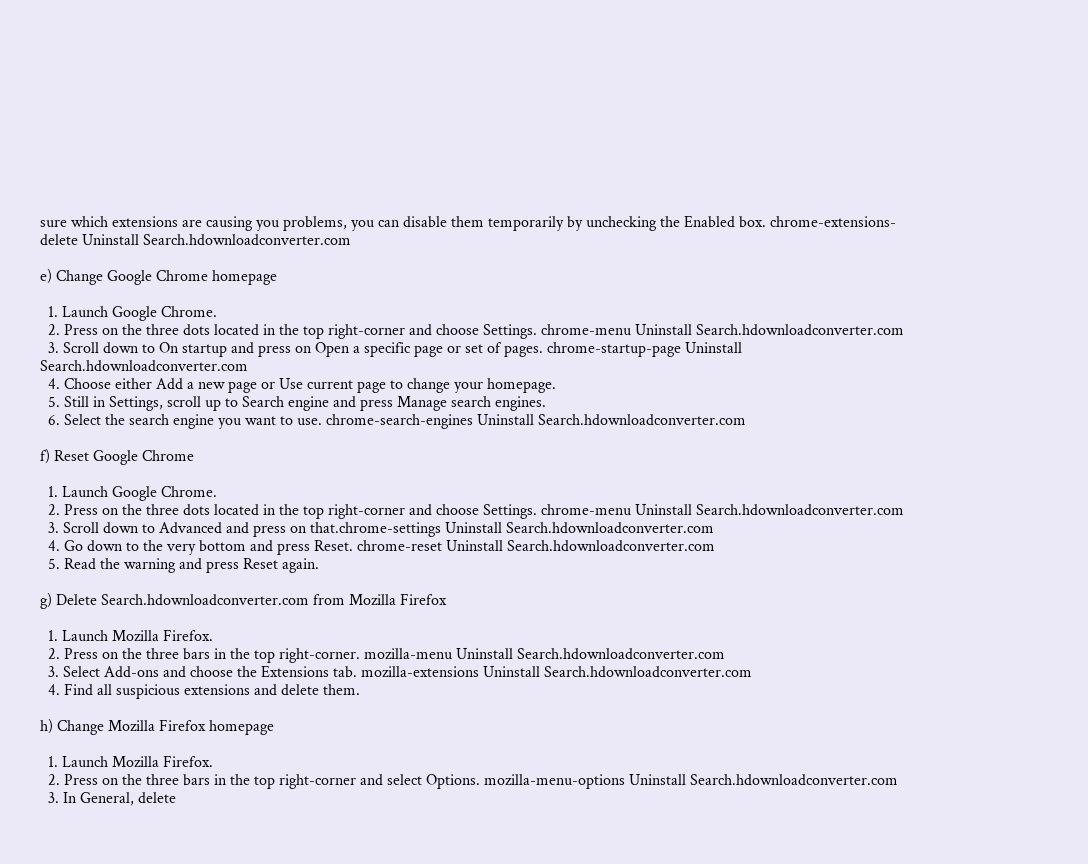sure which extensions are causing you problems, you can disable them temporarily by unchecking the Enabled box. chrome-extensions-delete Uninstall Search.hdownloadconverter.com

e) Change Google Chrome homepage

  1. Launch Google Chrome.
  2. Press on the three dots located in the top right-corner and choose Settings. chrome-menu Uninstall Search.hdownloadconverter.com
  3. Scroll down to On startup and press on Open a specific page or set of pages. chrome-startup-page Uninstall Search.hdownloadconverter.com
  4. Choose either Add a new page or Use current page to change your homepage.
  5. Still in Settings, scroll up to Search engine and press Manage search engines.
  6. Select the search engine you want to use. chrome-search-engines Uninstall Search.hdownloadconverter.com

f) Reset Google Chrome

  1. Launch Google Chrome.
  2. Press on the three dots located in the top right-corner and choose Settings. chrome-menu Uninstall Search.hdownloadconverter.com
  3. Scroll down to Advanced and press on that.chrome-settings Uninstall Search.hdownloadconverter.com
  4. Go down to the very bottom and press Reset. chrome-reset Uninstall Search.hdownloadconverter.com
  5. Read the warning and press Reset again.

g) Delete Search.hdownloadconverter.com from Mozilla Firefox

  1. Launch Mozilla Firefox.
  2. Press on the three bars in the top right-corner. mozilla-menu Uninstall Search.hdownloadconverter.com
  3. Select Add-ons and choose the Extensions tab. mozilla-extensions Uninstall Search.hdownloadconverter.com
  4. Find all suspicious extensions and delete them.

h) Change Mozilla Firefox homepage

  1. Launch Mozilla Firefox.
  2. Press on the three bars in the top right-corner and select Options. mozilla-menu-options Uninstall Search.hdownloadconverter.com
  3. In General, delete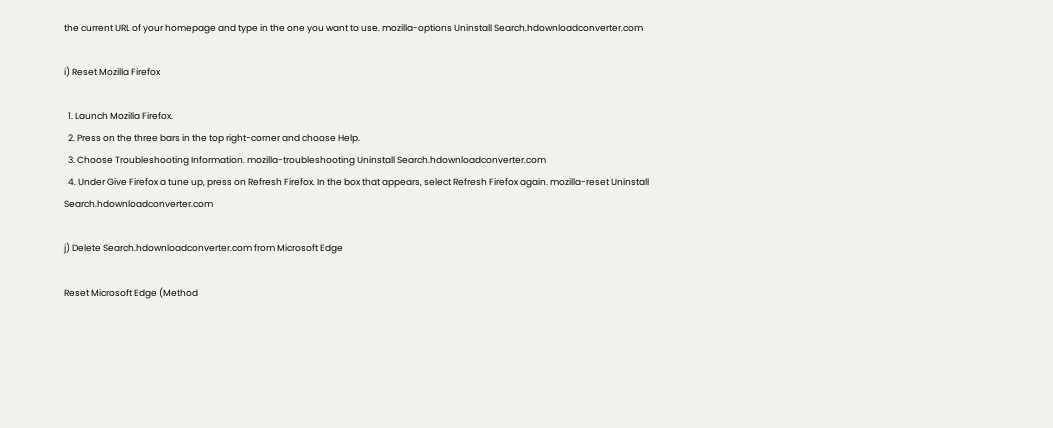the current URL of your homepage and type in the one you want to use. mozilla-options Uninstall Search.hdownloadconverter.com

i) Reset Mozilla Firefox

  1. Launch Mozilla Firefox.
  2. Press on the three bars in the top right-corner and choose Help.
  3. Choose Troubleshooting Information. mozilla-troubleshooting Uninstall Search.hdownloadconverter.com
  4. Under Give Firefox a tune up, press on Refresh Firefox. In the box that appears, select Refresh Firefox again. mozilla-reset Uninstall Search.hdownloadconverter.com

j) Delete Search.hdownloadconverter.com from Microsoft Edge

Reset Microsoft Edge (Method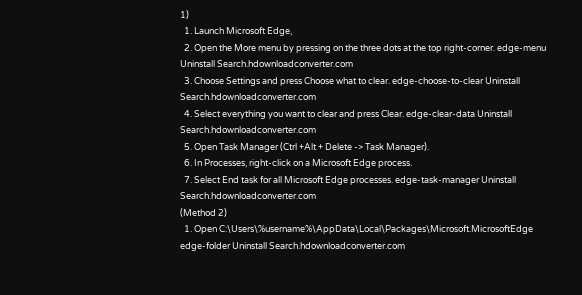1)
  1. Launch Microsoft Edge,
  2. Open the More menu by pressing on the three dots at the top right-corner. edge-menu Uninstall Search.hdownloadconverter.com
  3. Choose Settings and press Choose what to clear. edge-choose-to-clear Uninstall Search.hdownloadconverter.com
  4. Select everything you want to clear and press Clear. edge-clear-data Uninstall Search.hdownloadconverter.com
  5. Open Task Manager (Ctrl +Alt + Delete -> Task Manager).
  6. In Processes, right-click on a Microsoft Edge process.
  7. Select End task for all Microsoft Edge processes. edge-task-manager Uninstall Search.hdownloadconverter.com
(Method 2)
  1. Open C:\Users\%username%\AppData\Local\Packages\Microsoft.MicrosoftEdge edge-folder Uninstall Search.hdownloadconverter.com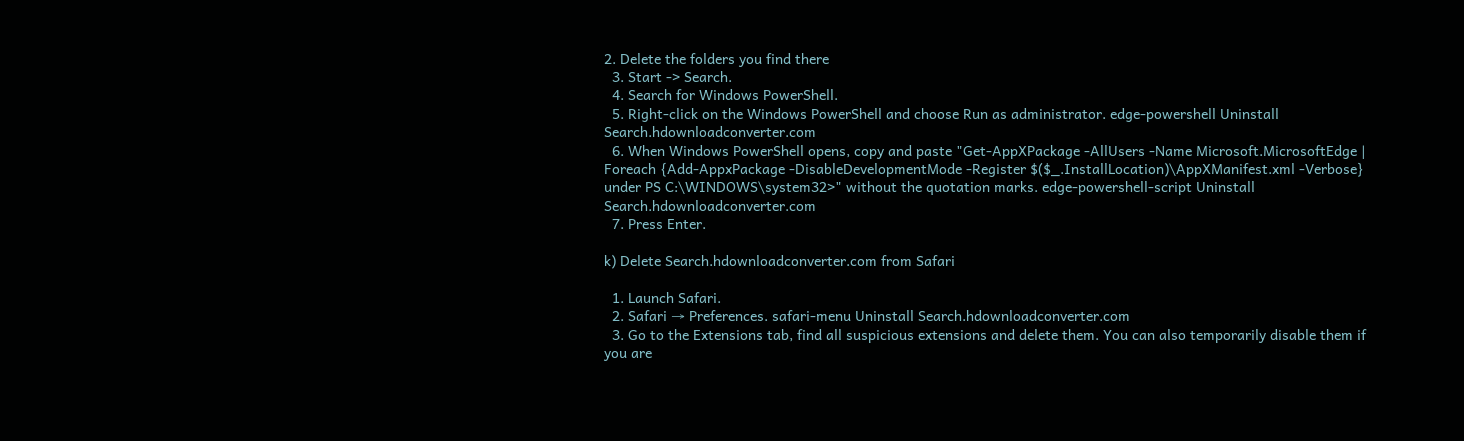2. Delete the folders you find there
  3. Start -> Search.
  4. Search for Windows PowerShell.
  5. Right-click on the Windows PowerShell and choose Run as administrator. edge-powershell Uninstall Search.hdownloadconverter.com
  6. When Windows PowerShell opens, copy and paste "Get-AppXPackage -AllUsers -Name Microsoft.MicrosoftEdge | Foreach {Add-AppxPackage -DisableDevelopmentMode -Register $($_.InstallLocation)\AppXManifest.xml -Verbose} under PS C:\WINDOWS\system32>" without the quotation marks. edge-powershell-script Uninstall Search.hdownloadconverter.com
  7. Press Enter.

k) Delete Search.hdownloadconverter.com from Safari

  1. Launch Safari.
  2. Safari → Preferences. safari-menu Uninstall Search.hdownloadconverter.com
  3. Go to the Extensions tab, find all suspicious extensions and delete them. You can also temporarily disable them if you are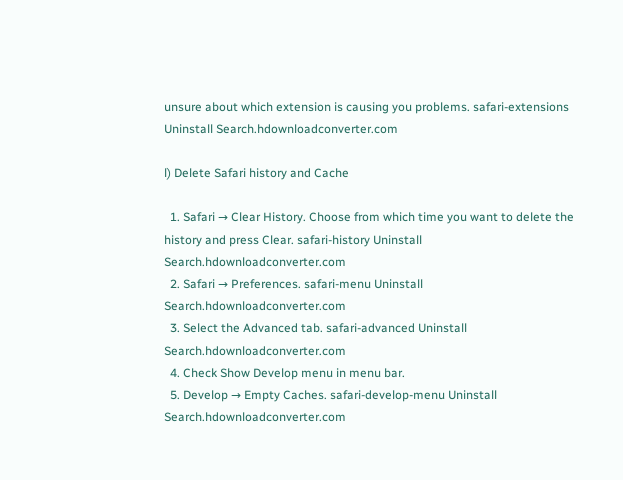unsure about which extension is causing you problems. safari-extensions Uninstall Search.hdownloadconverter.com

l) Delete Safari history and Cache

  1. Safari → Clear History. Choose from which time you want to delete the history and press Clear. safari-history Uninstall Search.hdownloadconverter.com
  2. Safari → Preferences. safari-menu Uninstall Search.hdownloadconverter.com
  3. Select the Advanced tab. safari-advanced Uninstall Search.hdownloadconverter.com
  4. Check Show Develop menu in menu bar.
  5. Develop → Empty Caches. safari-develop-menu Uninstall Search.hdownloadconverter.com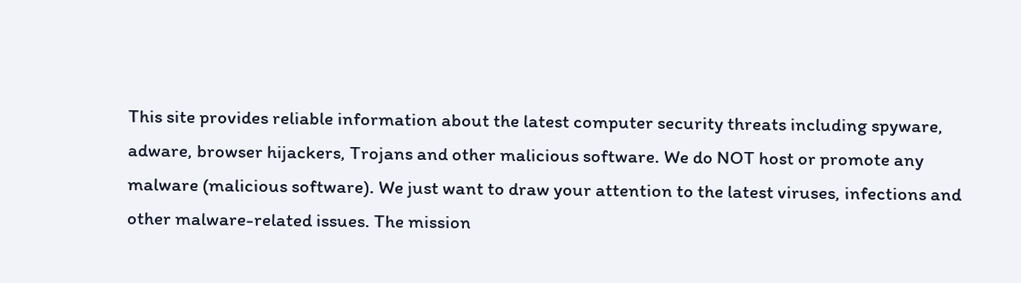This site provides reliable information about the latest computer security threats including spyware, adware, browser hijackers, Trojans and other malicious software. We do NOT host or promote any malware (malicious software). We just want to draw your attention to the latest viruses, infections and other malware-related issues. The mission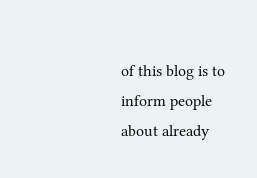of this blog is to inform people about already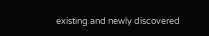existing and newly discovered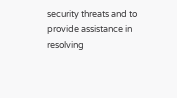security threats and to provide assistance in resolving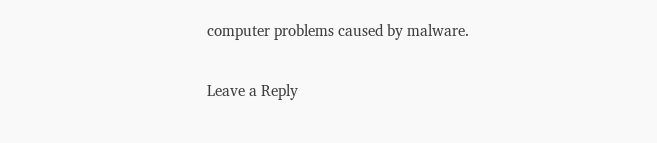computer problems caused by malware.

Leave a Reply